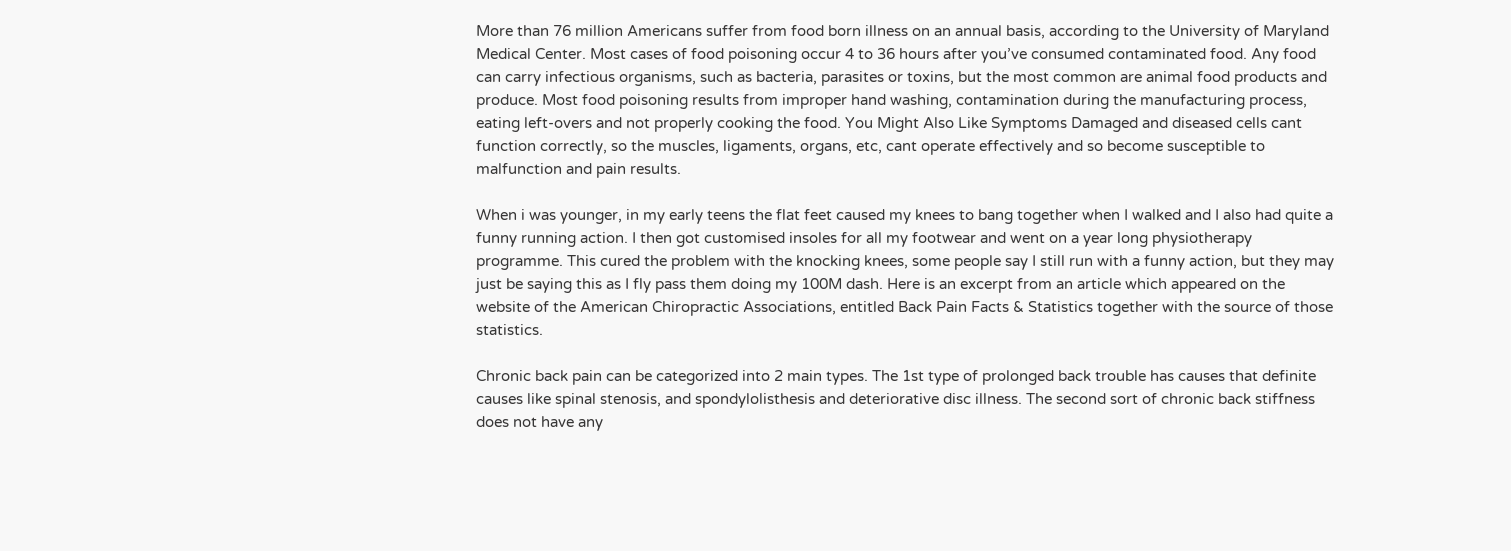More than 76 million Americans suffer from food born illness on an annual basis, according to the University of Maryland Medical Center. Most cases of food poisoning occur 4 to 36 hours after you’ve consumed contaminated food. Any food can carry infectious organisms, such as bacteria, parasites or toxins, but the most common are animal food products and produce. Most food poisoning results from improper hand washing, contamination during the manufacturing process, eating left-overs and not properly cooking the food. You Might Also Like Symptoms Damaged and diseased cells cant function correctly, so the muscles, ligaments, organs, etc, cant operate effectively and so become susceptible to malfunction and pain results.

When i was younger, in my early teens the flat feet caused my knees to bang together when I walked and I also had quite a funny running action. I then got customised insoles for all my footwear and went on a year long physiotherapy programme. This cured the problem with the knocking knees, some people say I still run with a funny action, but they may just be saying this as I fly pass them doing my 100M dash. Here is an excerpt from an article which appeared on the website of the American Chiropractic Associations, entitled Back Pain Facts & Statistics together with the source of those statistics.

Chronic back pain can be categorized into 2 main types. The 1st type of prolonged back trouble has causes that definite causes like spinal stenosis, and spondylolisthesis and deteriorative disc illness. The second sort of chronic back stiffness does not have any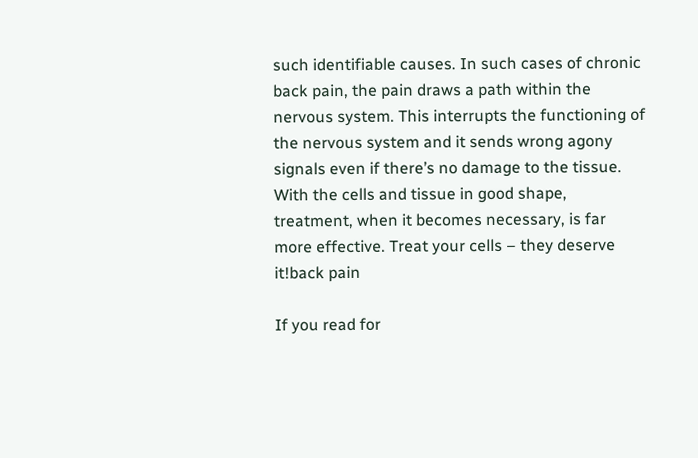such identifiable causes. In such cases of chronic back pain, the pain draws a path within the nervous system. This interrupts the functioning of the nervous system and it sends wrong agony signals even if there’s no damage to the tissue. With the cells and tissue in good shape, treatment, when it becomes necessary, is far more effective. Treat your cells – they deserve it!back pain

If you read for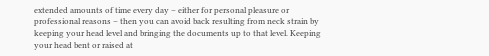extended amounts of time every day – either for personal pleasure or professional reasons – then you can avoid back resulting from neck strain by keeping your head level and bringing the documents up to that level. Keeping your head bent or raised at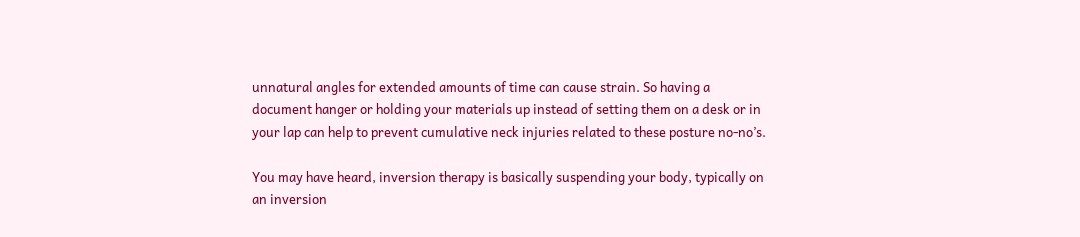unnatural angles for extended amounts of time can cause strain. So having a document hanger or holding your materials up instead of setting them on a desk or in your lap can help to prevent cumulative neck injuries related to these posture no-no’s.

You may have heard, inversion therapy is basically suspending your body, typically on an inversion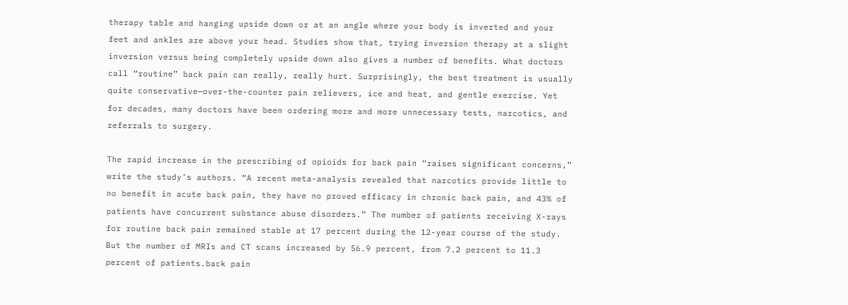therapy table and hanging upside down or at an angle where your body is inverted and your feet and ankles are above your head. Studies show that, trying inversion therapy at a slight inversion versus being completely upside down also gives a number of benefits. What doctors call “routine” back pain can really, really hurt. Surprisingly, the best treatment is usually quite conservative—over-the-counter pain relievers, ice and heat, and gentle exercise. Yet for decades, many doctors have been ordering more and more unnecessary tests, narcotics, and referrals to surgery.

The rapid increase in the prescribing of opioids for back pain “raises significant concerns,” write the study’s authors. “A recent meta-analysis revealed that narcotics provide little to no benefit in acute back pain, they have no proved efficacy in chronic back pain, and 43% of patients have concurrent substance abuse disorders.” The number of patients receiving X-rays for routine back pain remained stable at 17 percent during the 12-year course of the study. But the number of MRIs and CT scans increased by 56.9 percent, from 7.2 percent to 11.3 percent of patients.back pain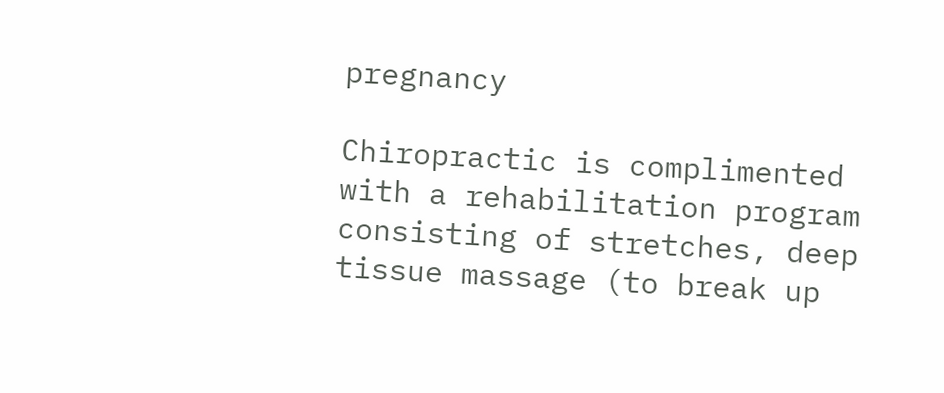pregnancy

Chiropractic is complimented with a rehabilitation program consisting of stretches, deep tissue massage (to break up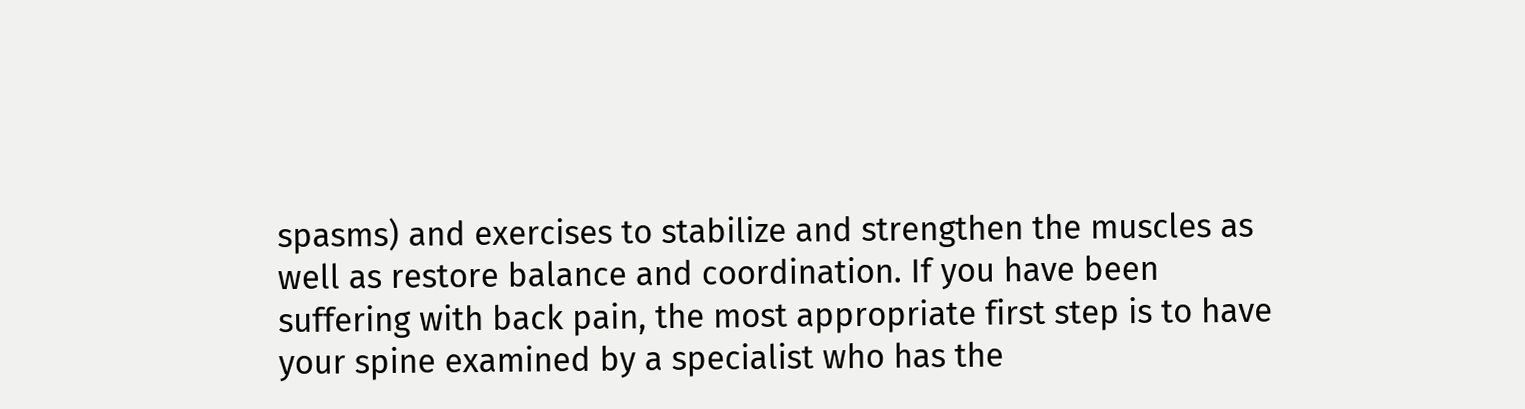spasms) and exercises to stabilize and strengthen the muscles as well as restore balance and coordination. If you have been suffering with back pain, the most appropriate first step is to have your spine examined by a specialist who has the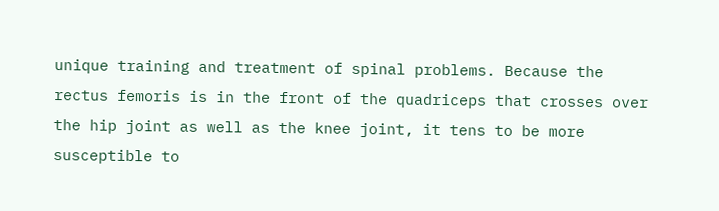unique training and treatment of spinal problems. Because the rectus femoris is in the front of the quadriceps that crosses over the hip joint as well as the knee joint, it tens to be more susceptible to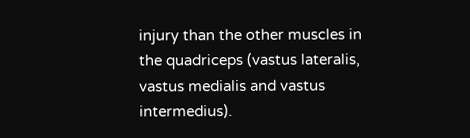injury than the other muscles in the quadriceps (vastus lateralis, vastus medialis and vastus intermedius).